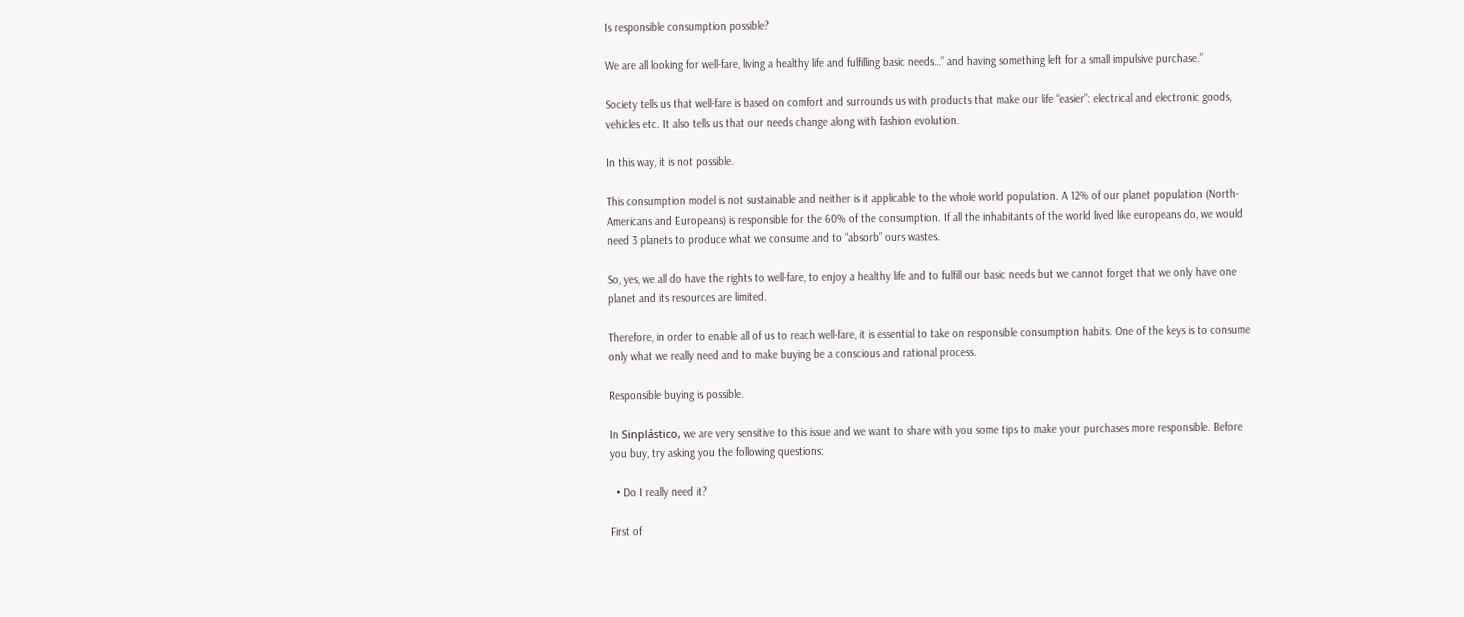Is responsible consumption possible?

We are all looking for well-fare, living a healthy life and fulfilling basic needs…” and having something left for a small impulsive purchase.”

Society tells us that well-fare is based on comfort and surrounds us with products that make our life “easier”: electrical and electronic goods, vehicles etc. It also tells us that our needs change along with fashion evolution.

In this way, it is not possible.

This consumption model is not sustainable and neither is it applicable to the whole world population. A 12% of our planet population (North-Americans and Europeans) is responsible for the 60% of the consumption. If all the inhabitants of the world lived like europeans do, we would need 3 planets to produce what we consume and to “absorb” ours wastes.

So, yes, we all do have the rights to well-fare, to enjoy a healthy life and to fulfill our basic needs but we cannot forget that we only have one planet and its resources are limited.

Therefore, in order to enable all of us to reach well-fare, it is essential to take on responsible consumption habits. One of the keys is to consume only what we really need and to make buying be a conscious and rational process.

Responsible buying is possible.

In Sinplástico, we are very sensitive to this issue and we want to share with you some tips to make your purchases more responsible. Before you buy, try asking you the following questions:

  • Do I really need it?

First of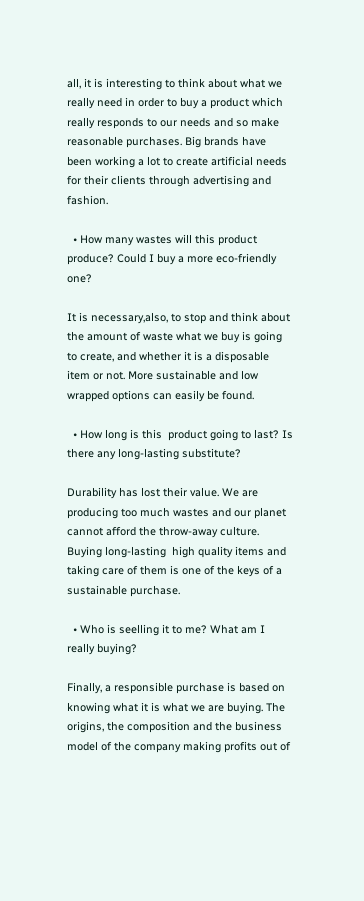all, it is interesting to think about what we really need in order to buy a product which really responds to our needs and so make reasonable purchases. Big brands have been working a lot to create artificial needs for their clients through advertising and fashion.

  • How many wastes will this product produce? Could I buy a more eco-friendly one?

It is necessary,also, to stop and think about the amount of waste what we buy is going to create, and whether it is a disposable item or not. More sustainable and low wrapped options can easily be found.

  • How long is this  product going to last? Is there any long-lasting substitute?

Durability has lost their value. We are producing too much wastes and our planet cannot afford the throw-away culture. Buying long-lasting  high quality items and taking care of them is one of the keys of a sustainable purchase.

  • Who is seelling it to me? What am I really buying?

Finally, a responsible purchase is based on knowing what it is what we are buying. The origins, the composition and the business model of the company making profits out of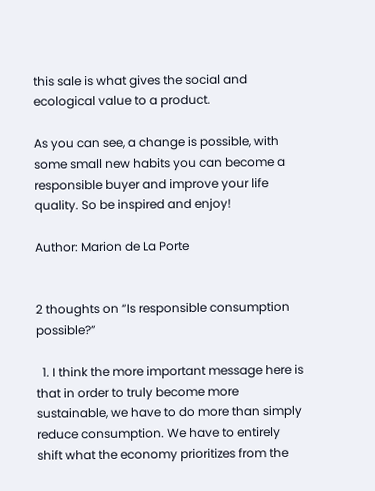this sale is what gives the social and ecological value to a product.

As you can see, a change is possible, with some small new habits you can become a responsible buyer and improve your life quality. So be inspired and enjoy!

Author: Marion de La Porte


2 thoughts on “Is responsible consumption possible?”

  1. I think the more important message here is that in order to truly become more sustainable, we have to do more than simply reduce consumption. We have to entirely shift what the economy prioritizes from the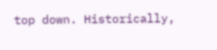top down. Historically,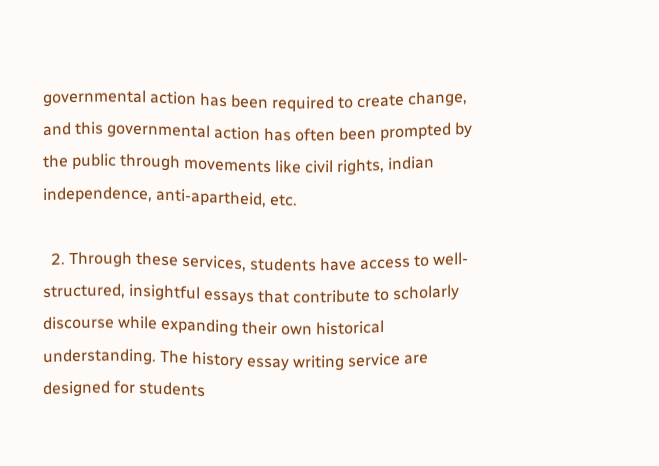governmental action has been required to create change, and this governmental action has often been prompted by the public through movements like civil rights, indian independence, anti-apartheid, etc.

  2. Through these services, students have access to well-structured, insightful essays that contribute to scholarly discourse while expanding their own historical understanding. The history essay writing service are designed for students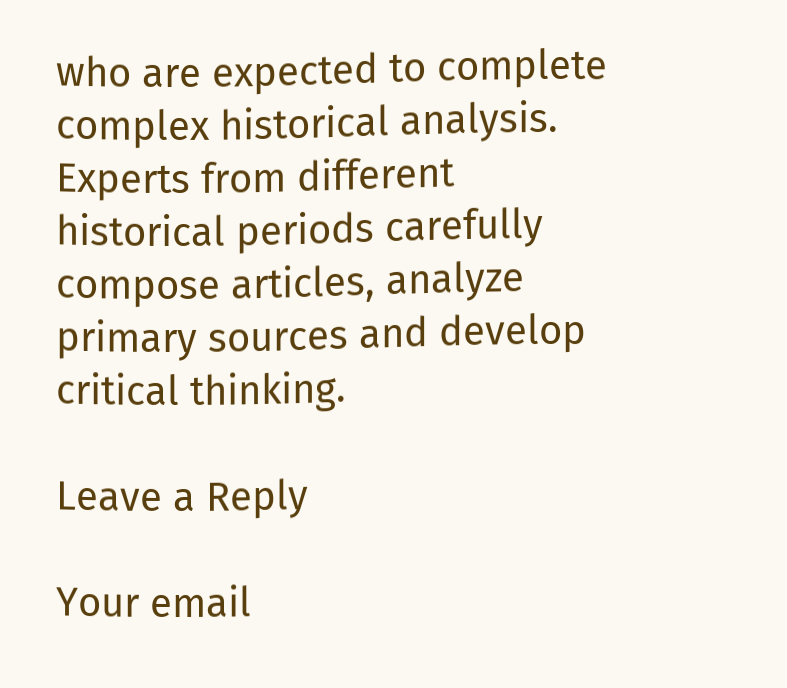who are expected to complete complex historical analysis. Experts from different historical periods carefully compose articles, analyze primary sources and develop critical thinking.

Leave a Reply

Your email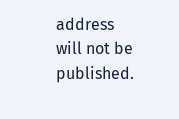address will not be published.